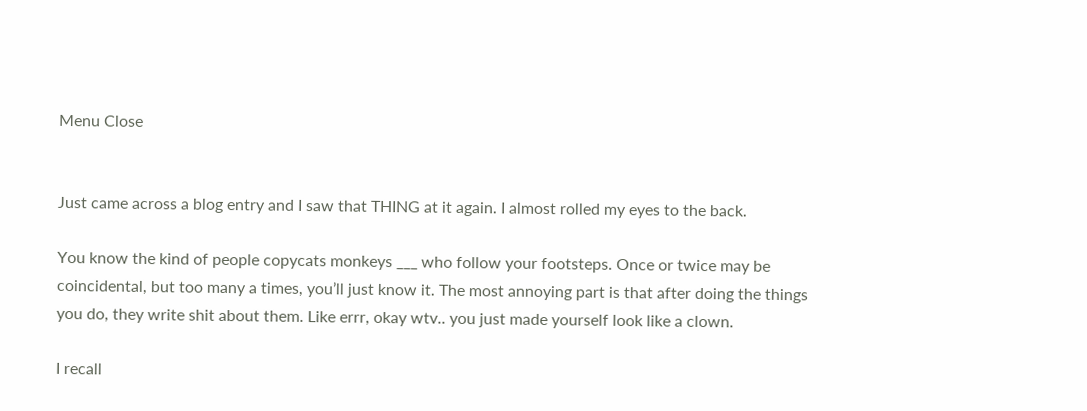Menu Close


Just came across a blog entry and I saw that THING at it again. I almost rolled my eyes to the back.

You know the kind of people copycats monkeys ___ who follow your footsteps. Once or twice may be coincidental, but too many a times, you’ll just know it. The most annoying part is that after doing the things you do, they write shit about them. Like errr, okay wtv.. you just made yourself look like a clown.

I recall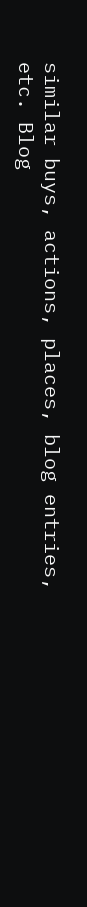similar buys, actions, places, blog entries, etc. Blog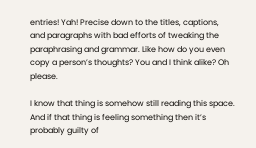entries! Yah! Precise down to the titles, captions, and paragraphs with bad efforts of tweaking the paraphrasing and grammar. Like how do you even copy a person’s thoughts? You and I think alike? Oh please.

I know that thing is somehow still reading this space. And if that thing is feeling something then it’s probably guilty of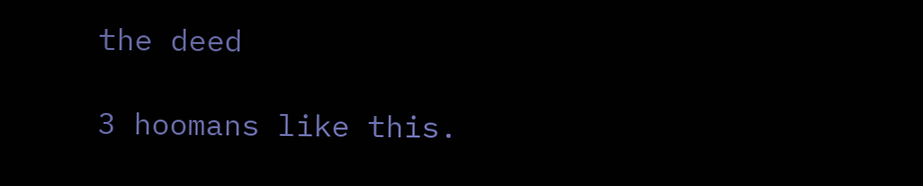the deed

3 hoomans like this.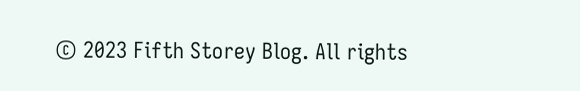© 2023 Fifth Storey Blog. All rights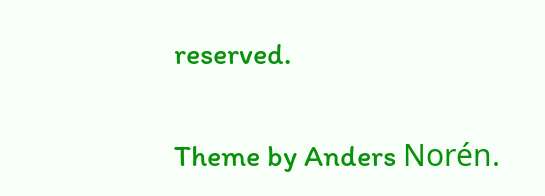reserved.

Theme by Anders Norén.